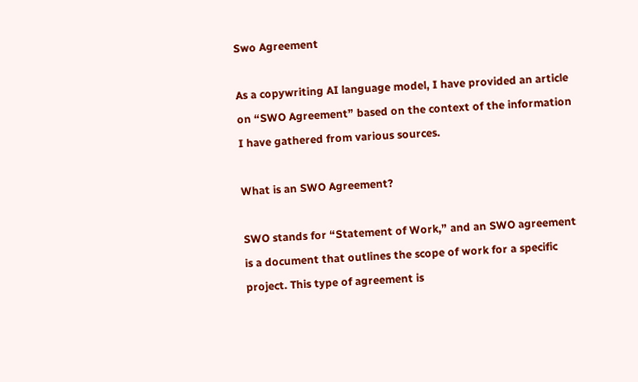Swo Agreement

As a copywriting AI language model, I have provided an article on “SWO Agreement” based on the context of the information I have gathered from various sources.

What is an SWO Agreement?

SWO stands for “Statement of Work,” and an SWO agreement is a document that outlines the scope of work for a specific project. This type of agreement is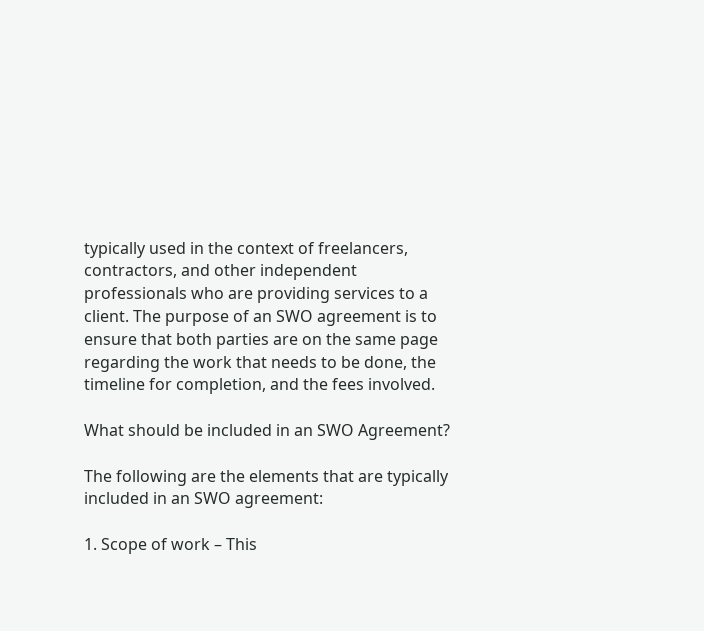typically used in the context of freelancers, contractors, and other independent professionals who are providing services to a client. The purpose of an SWO agreement is to ensure that both parties are on the same page regarding the work that needs to be done, the timeline for completion, and the fees involved.

What should be included in an SWO Agreement?

The following are the elements that are typically included in an SWO agreement:

1. Scope of work – This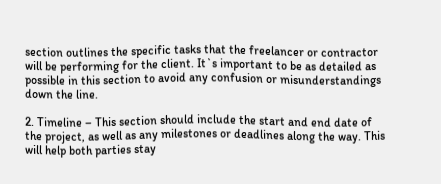section outlines the specific tasks that the freelancer or contractor will be performing for the client. It`s important to be as detailed as possible in this section to avoid any confusion or misunderstandings down the line.

2. Timeline – This section should include the start and end date of the project, as well as any milestones or deadlines along the way. This will help both parties stay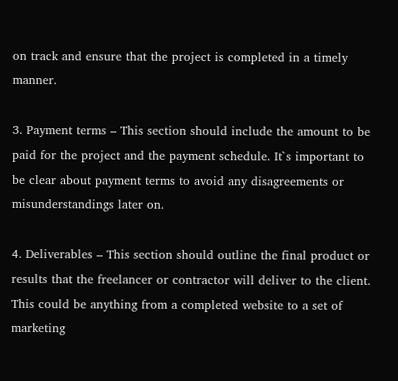on track and ensure that the project is completed in a timely manner.

3. Payment terms – This section should include the amount to be paid for the project and the payment schedule. It`s important to be clear about payment terms to avoid any disagreements or misunderstandings later on.

4. Deliverables – This section should outline the final product or results that the freelancer or contractor will deliver to the client. This could be anything from a completed website to a set of marketing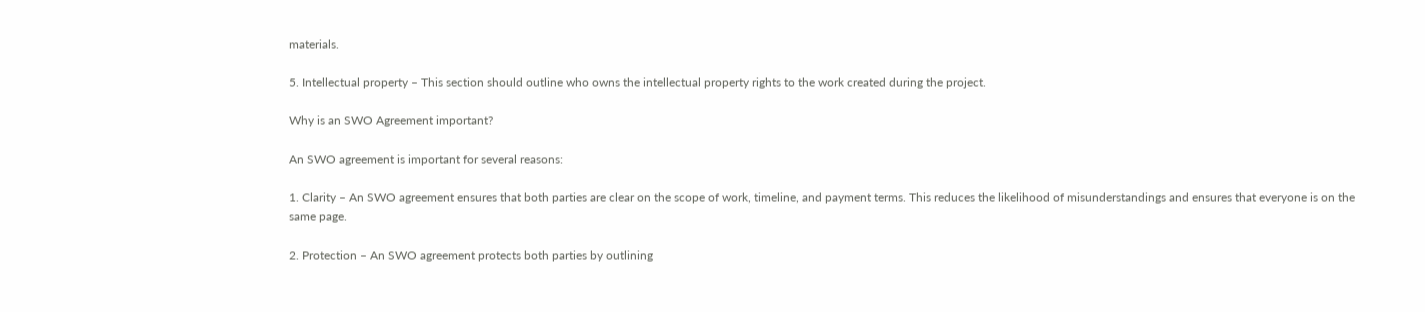materials.

5. Intellectual property – This section should outline who owns the intellectual property rights to the work created during the project.

Why is an SWO Agreement important?

An SWO agreement is important for several reasons:

1. Clarity – An SWO agreement ensures that both parties are clear on the scope of work, timeline, and payment terms. This reduces the likelihood of misunderstandings and ensures that everyone is on the same page.

2. Protection – An SWO agreement protects both parties by outlining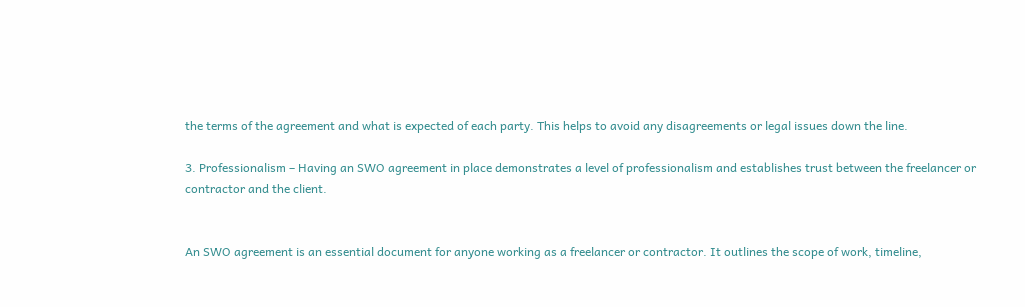the terms of the agreement and what is expected of each party. This helps to avoid any disagreements or legal issues down the line.

3. Professionalism – Having an SWO agreement in place demonstrates a level of professionalism and establishes trust between the freelancer or contractor and the client.


An SWO agreement is an essential document for anyone working as a freelancer or contractor. It outlines the scope of work, timeline,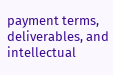payment terms, deliverables, and intellectual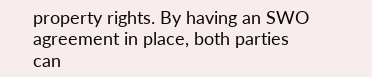property rights. By having an SWO agreement in place, both parties can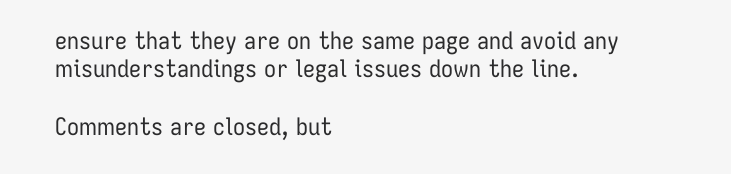ensure that they are on the same page and avoid any misunderstandings or legal issues down the line.

Comments are closed, but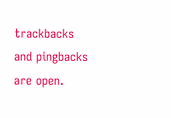trackbacks and pingbacks are open.